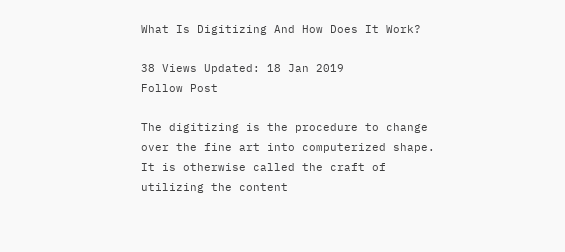What Is Digitizing And How Does It Work?

38 Views Updated: 18 Jan 2019
Follow Post

The digitizing is the procedure to change over the fine art into computerized shape. It is otherwise called the craft of utilizing the content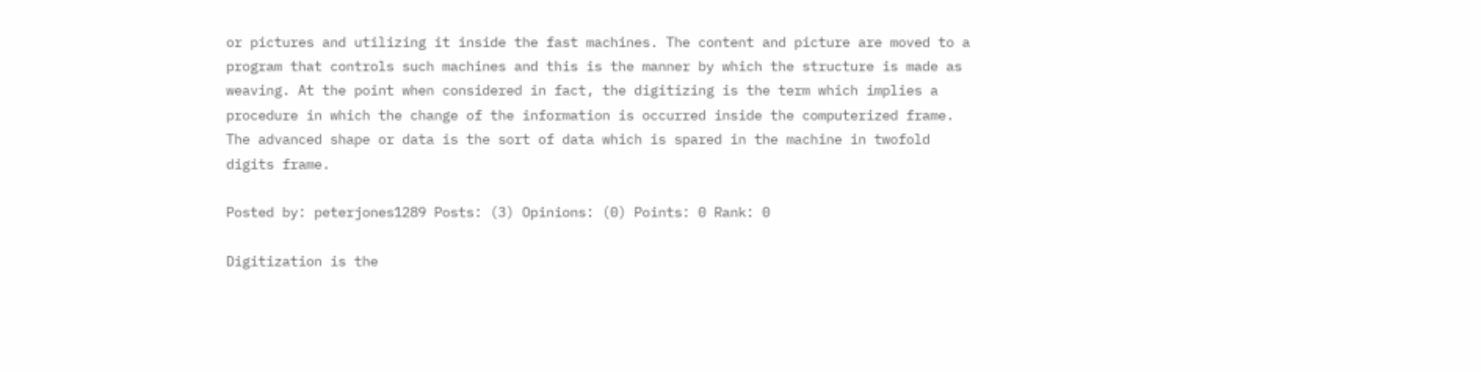or pictures and utilizing it inside the fast machines. The content and picture are moved to a program that controls such machines and this is the manner by which the structure is made as weaving. At the point when considered in fact, the digitizing is the term which implies a procedure in which the change of the information is occurred inside the computerized frame. The advanced shape or data is the sort of data which is spared in the machine in twofold digits frame.

Posted by: peterjones1289 Posts: (3) Opinions: (0) Points: 0 Rank: 0

Digitization is the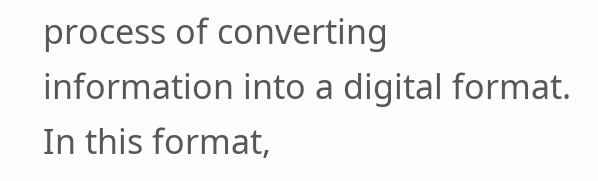process of converting information into a digital format. In this format,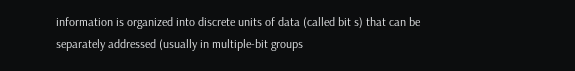information is organized into discrete units of data (called bit s) that can be separately addressed (usually in multiple-bit groups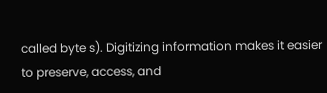called byte s). Digitizing information makes it easier to preserve, access, and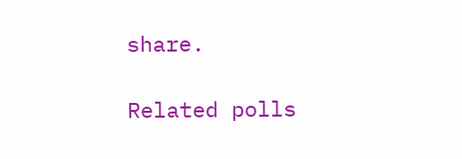share.

Related polls